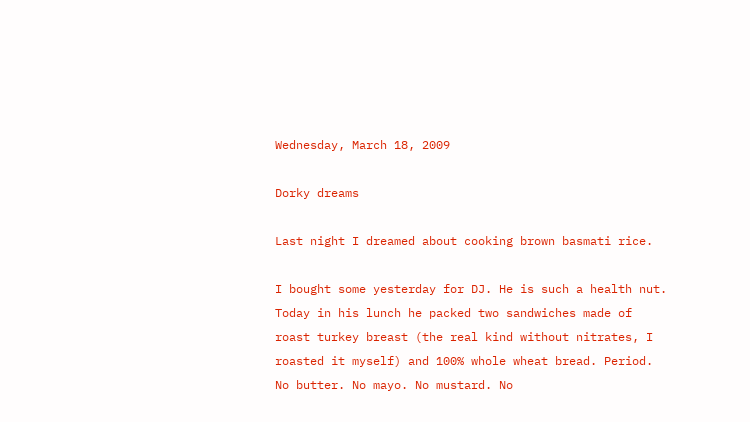Wednesday, March 18, 2009

Dorky dreams

Last night I dreamed about cooking brown basmati rice.

I bought some yesterday for DJ. He is such a health nut. Today in his lunch he packed two sandwiches made of roast turkey breast (the real kind without nitrates, I roasted it myself) and 100% whole wheat bread. Period. No butter. No mayo. No mustard. No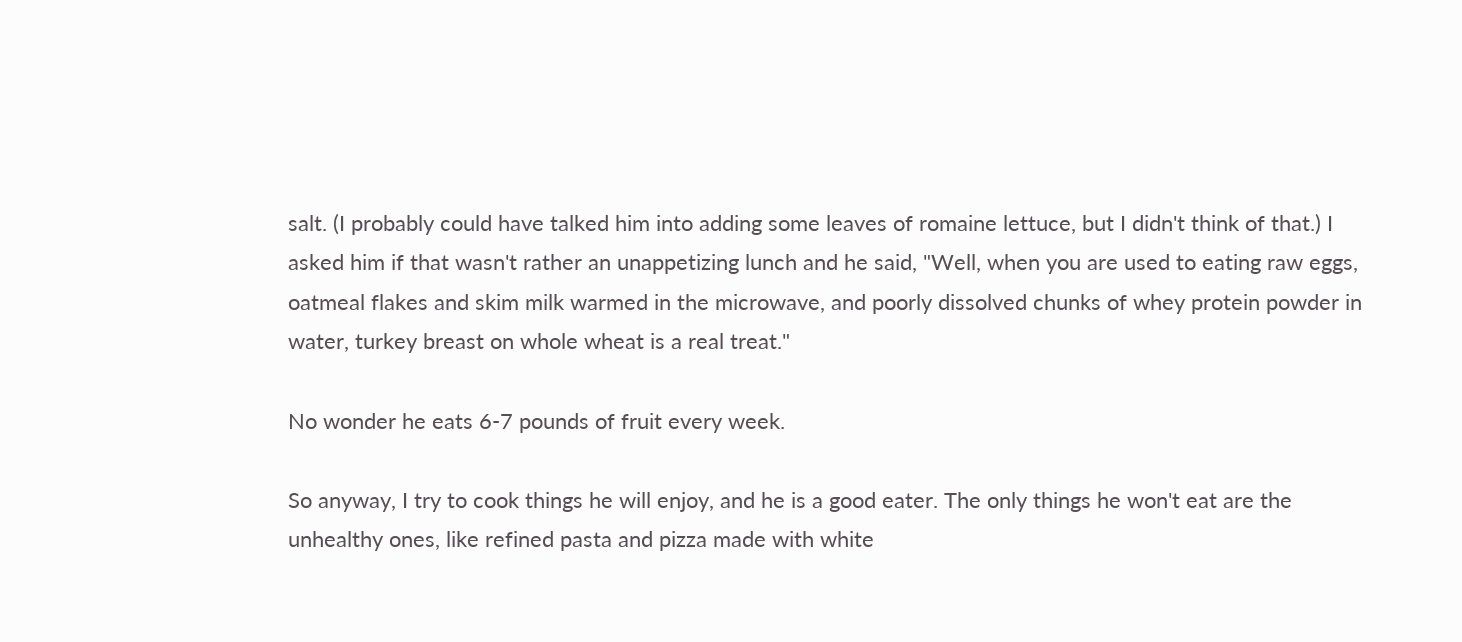salt. (I probably could have talked him into adding some leaves of romaine lettuce, but I didn't think of that.) I asked him if that wasn't rather an unappetizing lunch and he said, "Well, when you are used to eating raw eggs, oatmeal flakes and skim milk warmed in the microwave, and poorly dissolved chunks of whey protein powder in water, turkey breast on whole wheat is a real treat."

No wonder he eats 6-7 pounds of fruit every week.

So anyway, I try to cook things he will enjoy, and he is a good eater. The only things he won't eat are the unhealthy ones, like refined pasta and pizza made with white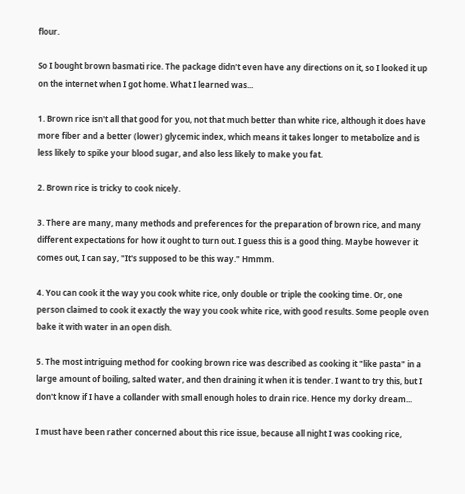flour.

So I bought brown basmati rice. The package didn't even have any directions on it, so I looked it up on the internet when I got home. What I learned was...

1. Brown rice isn't all that good for you, not that much better than white rice, although it does have more fiber and a better (lower) glycemic index, which means it takes longer to metabolize and is less likely to spike your blood sugar, and also less likely to make you fat.

2. Brown rice is tricky to cook nicely.

3. There are many, many methods and preferences for the preparation of brown rice, and many different expectations for how it ought to turn out. I guess this is a good thing. Maybe however it comes out, I can say, "It's supposed to be this way." Hmmm.

4. You can cook it the way you cook white rice, only double or triple the cooking time. Or, one person claimed to cook it exactly the way you cook white rice, with good results. Some people oven bake it with water in an open dish.

5. The most intriguing method for cooking brown rice was described as cooking it "like pasta" in a large amount of boiling, salted water, and then draining it when it is tender. I want to try this, but I don't know if I have a collander with small enough holes to drain rice. Hence my dorky dream...

I must have been rather concerned about this rice issue, because all night I was cooking rice,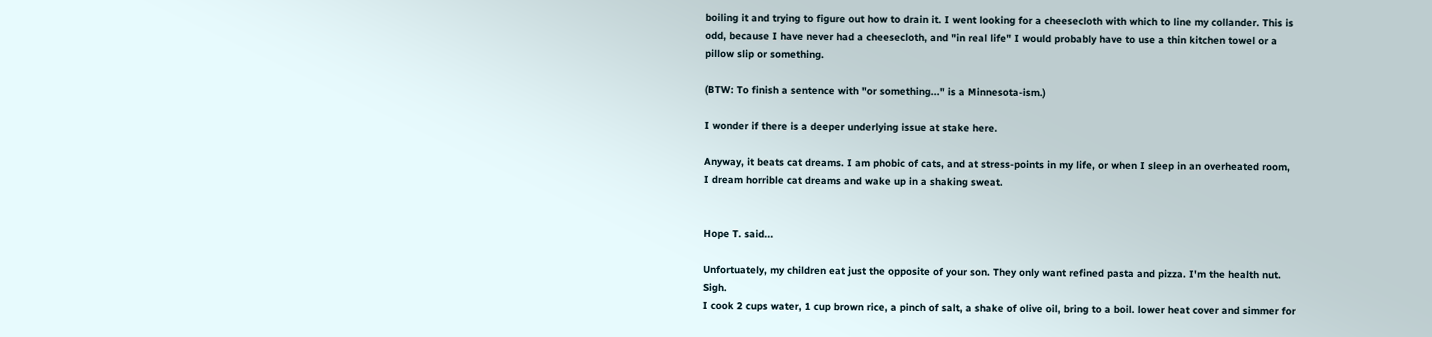boiling it and trying to figure out how to drain it. I went looking for a cheesecloth with which to line my collander. This is odd, because I have never had a cheesecloth, and "in real life" I would probably have to use a thin kitchen towel or a pillow slip or something.

(BTW: To finish a sentence with "or something..." is a Minnesota-ism.)

I wonder if there is a deeper underlying issue at stake here.

Anyway, it beats cat dreams. I am phobic of cats, and at stress-points in my life, or when I sleep in an overheated room, I dream horrible cat dreams and wake up in a shaking sweat.


Hope T. said...

Unfortuately, my children eat just the opposite of your son. They only want refined pasta and pizza. I'm the health nut. Sigh.
I cook 2 cups water, 1 cup brown rice, a pinch of salt, a shake of olive oil, bring to a boil. lower heat cover and simmer for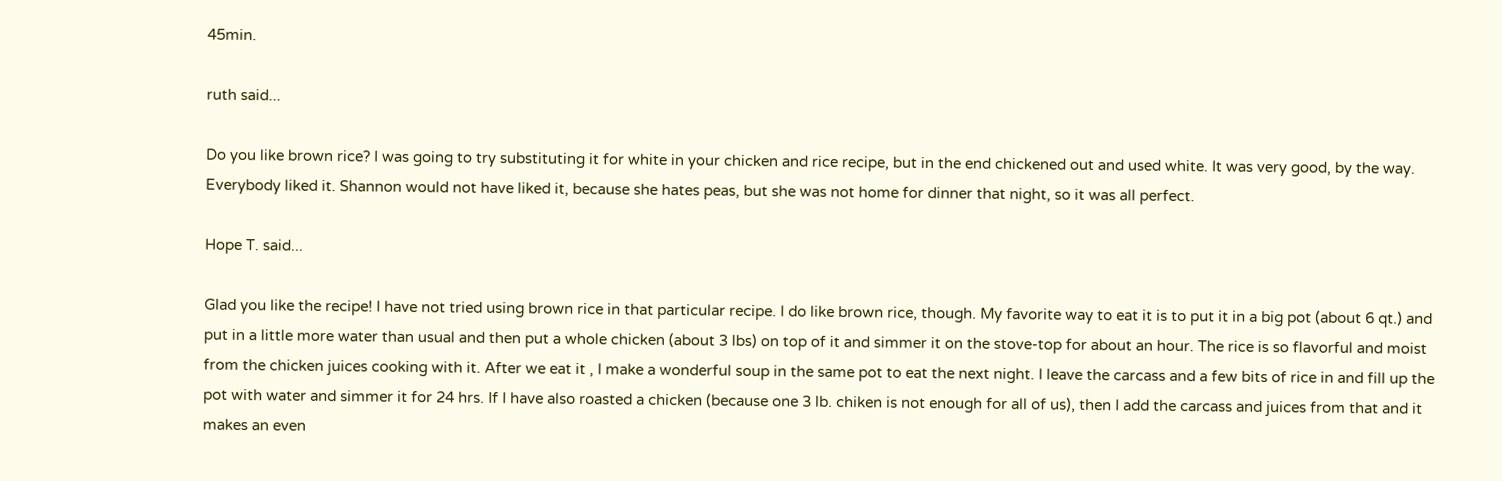45min.

ruth said...

Do you like brown rice? I was going to try substituting it for white in your chicken and rice recipe, but in the end chickened out and used white. It was very good, by the way. Everybody liked it. Shannon would not have liked it, because she hates peas, but she was not home for dinner that night, so it was all perfect.

Hope T. said...

Glad you like the recipe! I have not tried using brown rice in that particular recipe. I do like brown rice, though. My favorite way to eat it is to put it in a big pot (about 6 qt.) and put in a little more water than usual and then put a whole chicken (about 3 lbs) on top of it and simmer it on the stove-top for about an hour. The rice is so flavorful and moist from the chicken juices cooking with it. After we eat it , I make a wonderful soup in the same pot to eat the next night. I leave the carcass and a few bits of rice in and fill up the pot with water and simmer it for 24 hrs. If I have also roasted a chicken (because one 3 lb. chiken is not enough for all of us), then I add the carcass and juices from that and it makes an even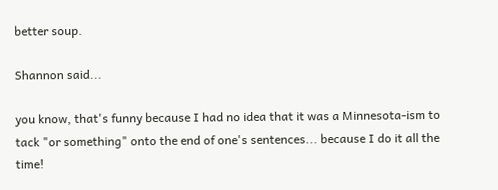better soup.

Shannon said...

you know, that's funny because I had no idea that it was a Minnesota-ism to tack "or something" onto the end of one's sentences... because I do it all the time!